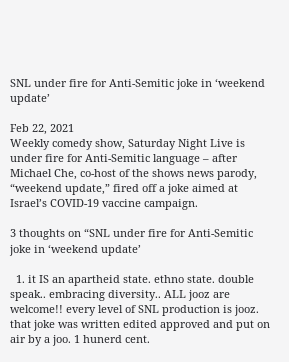SNL under fire for Anti-Semitic joke in ‘weekend update’

Feb 22, 2021
Weekly comedy show, Saturday Night Live is under fire for Anti-Semitic language – after Michael Che, co-host of the shows news parody, “weekend update,” fired off a joke aimed at Israel’s COVID-19 vaccine campaign.

3 thoughts on “SNL under fire for Anti-Semitic joke in ‘weekend update’

  1. it IS an apartheid state. ethno state. double speak.. embracing diversity.. ALL jooz are welcome!! every level of SNL production is jooz. that joke was written edited approved and put on air by a joo. 1 hunerd cent.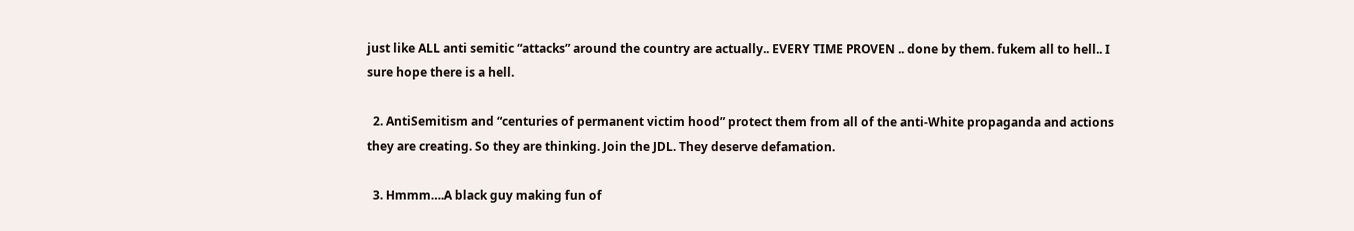just like ALL anti semitic “attacks” around the country are actually.. EVERY TIME PROVEN .. done by them. fukem all to hell.. I sure hope there is a hell.

  2. AntiSemitism and “centuries of permanent victim hood” protect them from all of the anti-White propaganda and actions they are creating. So they are thinking. Join the JDL. They deserve defamation.

  3. Hmmm….A black guy making fun of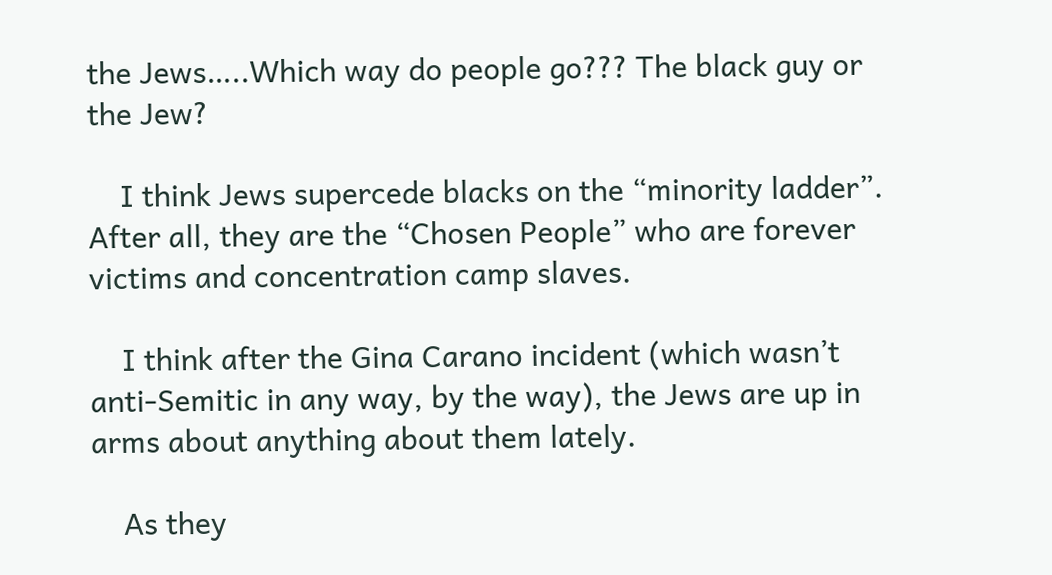the Jews…..Which way do people go??? The black guy or the Jew?

    I think Jews supercede blacks on the “minority ladder”. After all, they are the “Chosen People” who are forever victims and concentration camp slaves.

    I think after the Gina Carano incident (which wasn’t anti-Semitic in any way, by the way), the Jews are up in arms about anything about them lately.

    As they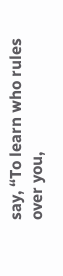say, “To learn who rules over you,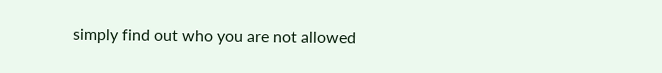simply find out who you are not allowed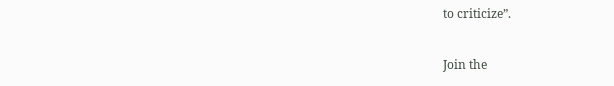to criticize”.

Join the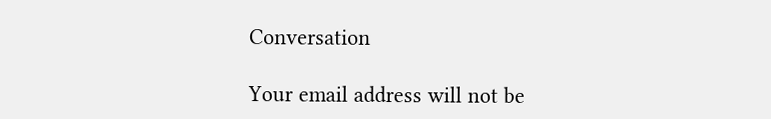Conversation

Your email address will not be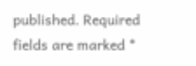published. Required fields are marked *